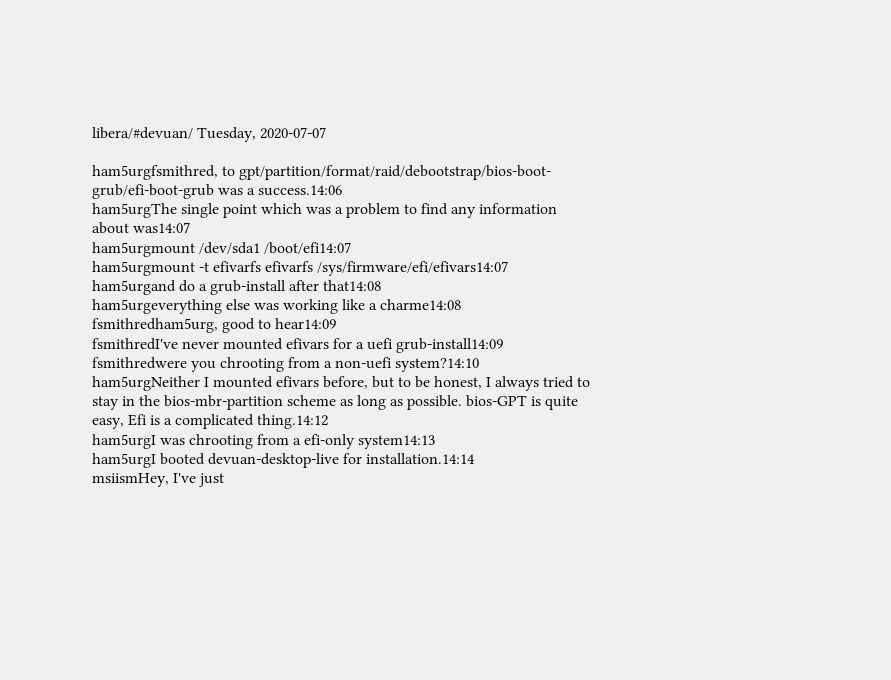libera/#devuan/ Tuesday, 2020-07-07

ham5urgfsmithred, to gpt/partition/format/raid/debootstrap/bios-boot-grub/efi-boot-grub was a success.14:06
ham5urgThe single point which was a problem to find any information about was14:07
ham5urgmount /dev/sda1 /boot/efi14:07
ham5urgmount -t efivarfs efivarfs /sys/firmware/efi/efivars14:07
ham5urgand do a grub-install after that14:08
ham5urgeverything else was working like a charme14:08
fsmithredham5urg, good to hear14:09
fsmithredI've never mounted efivars for a uefi grub-install14:09
fsmithredwere you chrooting from a non-uefi system?14:10
ham5urgNeither I mounted efivars before, but to be honest, I always tried to stay in the bios-mbr-partition scheme as long as possible. bios-GPT is quite easy, Efi is a complicated thing.14:12
ham5urgI was chrooting from a efi-only system14:13
ham5urgI booted devuan-desktop-live for installation.14:14
msiismHey, I've just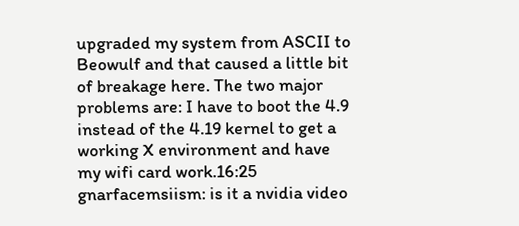upgraded my system from ASCII to Beowulf and that caused a little bit of breakage here. The two major problems are: I have to boot the 4.9 instead of the 4.19 kernel to get a working X environment and have my wifi card work.16:25
gnarfacemsiism: is it a nvidia video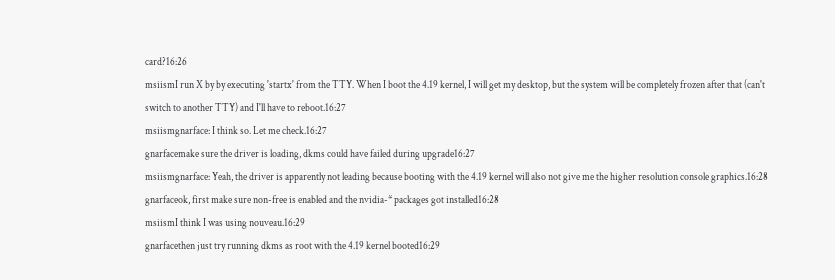card?16:26
msiismI run X by by executing 'startx' from the TTY. When I boot the 4.19 kernel, I will get my desktop, but the system will be completely frozen after that (can't switch to another TTY) and I'll have to reboot.16:27
msiismgnarface: I think so. Let me check.16:27
gnarfacemake sure the driver is loading, dkms could have failed during upgrade16:27
msiismgnarface: Yeah, the driver is apparently not leading because booting with the 4.19 kernel will also not give me the higher resolution console graphics.16:28
gnarfaceok, first make sure non-free is enabled and the nvidia-* packages got installed16:28
msiismI think I was using nouveau.16:29
gnarfacethen just try running dkms as root with the 4.19 kernel booted16:29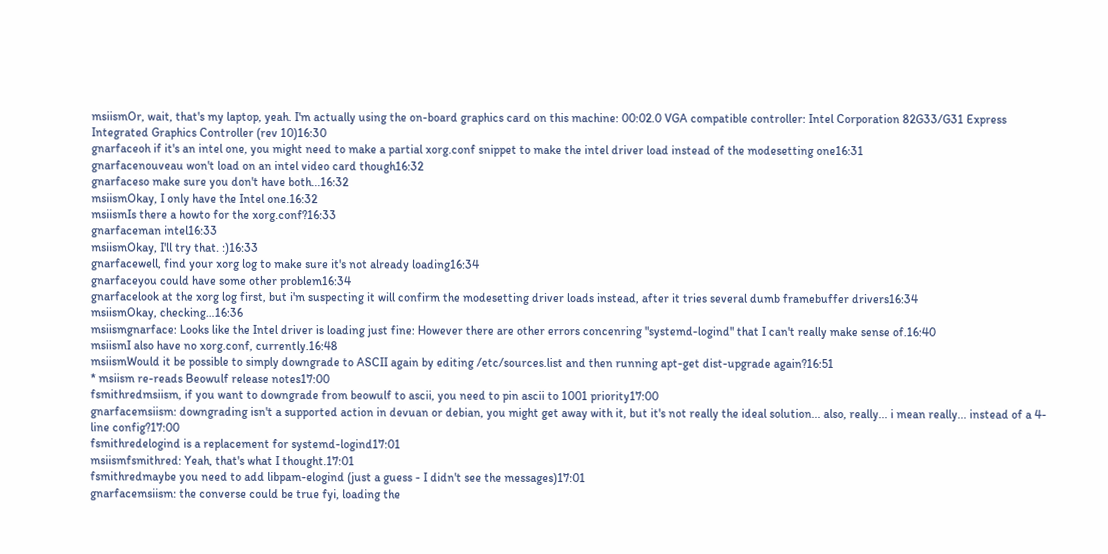msiismOr, wait, that's my laptop, yeah. I'm actually using the on-board graphics card on this machine: 00:02.0 VGA compatible controller: Intel Corporation 82G33/G31 Express Integrated Graphics Controller (rev 10)16:30
gnarfaceoh if it's an intel one, you might need to make a partial xorg.conf snippet to make the intel driver load instead of the modesetting one16:31
gnarfacenouveau won't load on an intel video card though16:32
gnarfaceso make sure you don't have both...16:32
msiismOkay, I only have the Intel one.16:32
msiismIs there a howto for the xorg.conf?16:33
gnarfaceman intel16:33
msiismOkay, I'll try that. :)16:33
gnarfacewell, find your xorg log to make sure it's not already loading16:34
gnarfaceyou could have some other problem16:34
gnarfacelook at the xorg log first, but i'm suspecting it will confirm the modesetting driver loads instead, after it tries several dumb framebuffer drivers16:34
msiismOkay, checking…16:36
msiismgnarface: Looks like the Intel driver is loading just fine: However there are other errors concenring "systemd-logind" that I can't really make sense of.16:40
msiismI also have no xorg.conf, currently.16:48
msiismWould it be possible to simply downgrade to ASCII again by editing /etc/sources.list and then running apt-get dist-upgrade again?16:51
* msiism re-reads Beowulf release notes17:00
fsmithredmsiism, if you want to downgrade from beowulf to ascii, you need to pin ascii to 1001 priority17:00
gnarfacemsiism: downgrading isn't a supported action in devuan or debian, you might get away with it, but it's not really the ideal solution... also, really... i mean really... instead of a 4-line config?17:00
fsmithredelogind is a replacement for systemd-logind17:01
msiismfsmithred: Yeah, that's what I thought.17:01
fsmithredmaybe you need to add libpam-elogind (just a guess - I didn't see the messages)17:01
gnarfacemsiism: the converse could be true fyi, loading the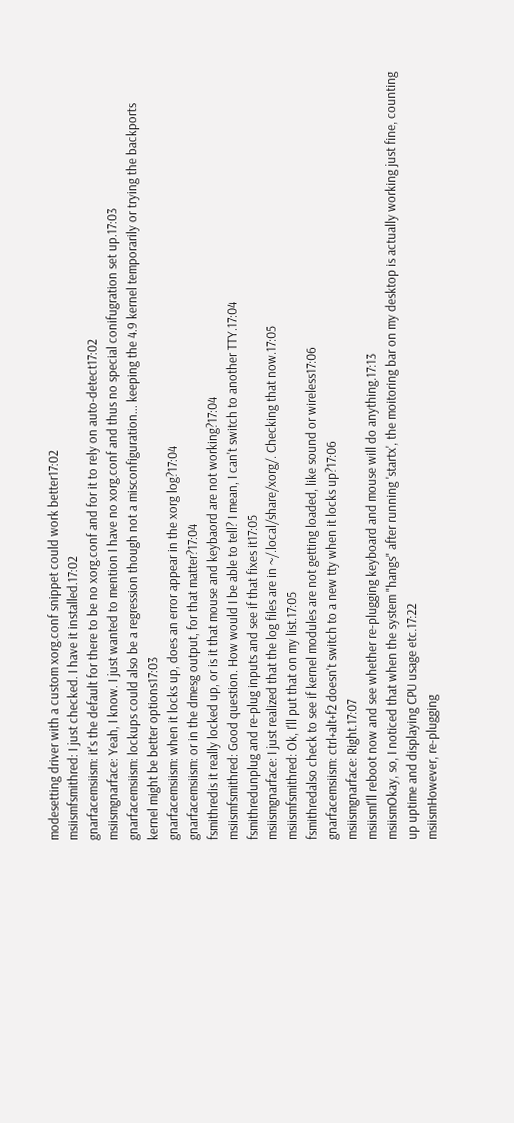modesetting driver with a custom xorg.conf snippet could work better17:02
msiismfsmithred: I just checked. I have it installed.17:02
gnarfacemsiism: it's the default for there to be no xorg.conf and for it to rely on auto-detect17:02
msiismgnarface: Yeah, I know. I just wanted to mention I have no xorg.conf and thus no special conifugration set up.17:03
gnarfacemsiism: lockups could also be a regression though not a misconfiguration... keeping the 4.9 kernel temporarily or trying the backports kernel might be better options17:03
gnarfacemsiism: when it locks up, does an error appear in the xorg log?17:04
gnarfacemsiism: or in the dmesg output, for that matter?17:04
fsmithredis it really locked up, or is it that mouse and keybaord are not working?17:04
msiismfsmithred: Good question. How would I be able to tell? I mean, I can't switch to another TTY.17:04
fsmithredunplug and re-plug inputs and see if that fixes it17:05
msiismgnarface: I just realized that the log files are in ~/.local/share/xorg/. Checking that now.17:05
msiismfsmithred: Ok, I'll put that on my list.17:05
fsmithredalso check to see if kernel modules are not getting loaded, like sound or wireless17:06
gnarfacemsiism: ctrl+alt+f2 doesn't switch to a new tty when it locks up?17:06
msiismgnarface: Right.17:07
msiismI'll reboot now and see whether re-plugging keyboard and mouse will do anything.17:13
msiismOkay, so, I noticed that when the system "hangs" after running 'startx', the moitoring bar on my desktop is actually working just fine, counting up uptime and displaying CPU usage etc.17:22
msiismHowever, re-plugging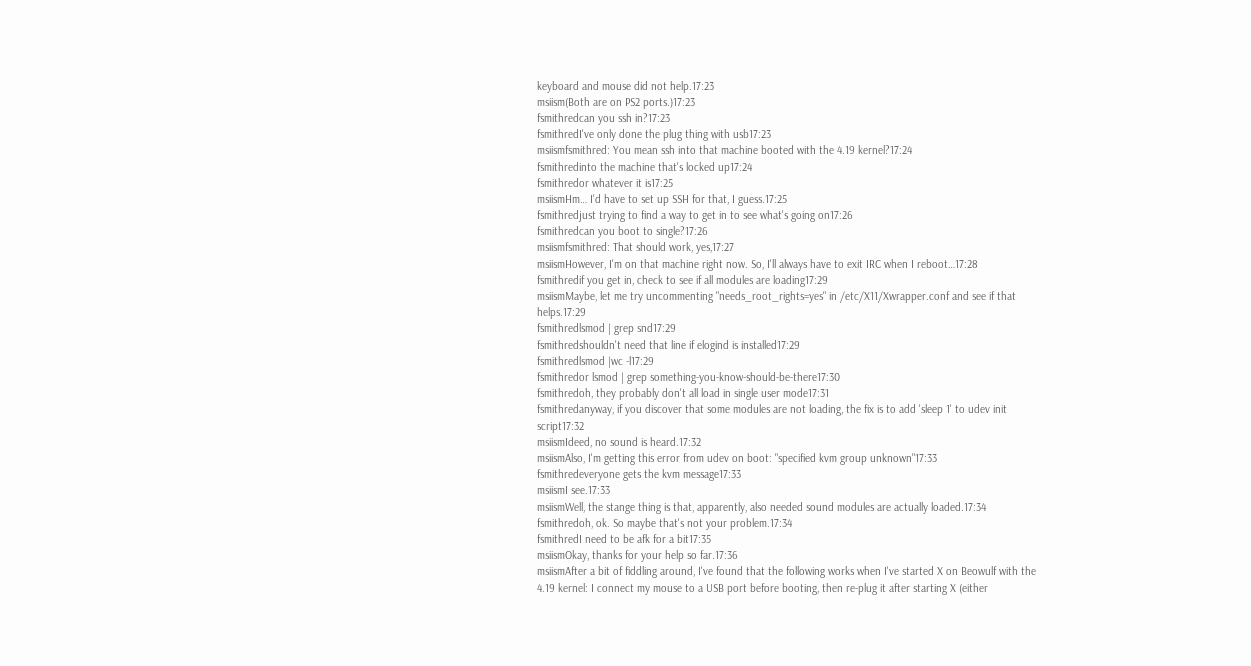keyboard and mouse did not help.17:23
msiism(Both are on PS2 ports.)17:23
fsmithredcan you ssh in?17:23
fsmithredI've only done the plug thing with usb17:23
msiismfsmithred: You mean ssh into that machine booted with the 4.19 kernel?17:24
fsmithredinto the machine that's locked up17:24
fsmithredor whatever it is17:25
msiismHm… I'd have to set up SSH for that, I guess.17:25
fsmithredjust trying to find a way to get in to see what's going on17:26
fsmithredcan you boot to single?17:26
msiismfsmithred: That should work, yes,17:27
msiismHowever, I'm on that machine right now. So, I'll always have to exit IRC when I reboot…17:28
fsmithredif you get in, check to see if all modules are loading17:29
msiismMaybe, let me try uncommenting "needs_root_rights=yes" in /etc/X11/Xwrapper.conf and see if that helps.17:29
fsmithredlsmod | grep snd17:29
fsmithredshouldn't need that line if elogind is installed17:29
fsmithredlsmod |wc -l17:29
fsmithredor lsmod | grep something-you-know-should-be-there17:30
fsmithredoh, they probably don't all load in single user mode17:31
fsmithredanyway, if you discover that some modules are not loading, the fix is to add 'sleep 1' to udev init script17:32
msiismIdeed, no sound is heard.17:32
msiismAlso, I'm getting this error from udev on boot: "specified kvm group unknown"17:33
fsmithredeveryone gets the kvm message17:33
msiismI see.17:33
msiismWell, the stange thing is that, apparently, also needed sound modules are actually loaded.17:34
fsmithredoh, ok. So maybe that's not your problem.17:34
fsmithredI need to be afk for a bit17:35
msiismOkay, thanks for your help so far.17:36
msiismAfter a bit of fiddling around, I've found that the following works when I've started X on Beowulf with the 4.19 kernel: I connect my mouse to a USB port before booting, then re-plug it after starting X (either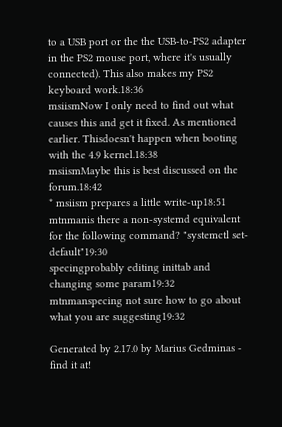to a USB port or the the USB-to-PS2 adapter in the PS2 mouse port, where it's usually connected). This also makes my PS2 keyboard work.18:36
msiismNow I only need to find out what causes this and get it fixed. As mentioned earlier. Thisdoesn't happen when booting with the 4.9 kernel.18:38
msiismMaybe this is best discussed on the forum.18:42
* msiism prepares a little write-up18:51
mtnmanis there a non-systemd equivalent for the following command? "systemctl set-default"19:30
specingprobably editing inittab and changing some param19:32
mtnmanspecing not sure how to go about what you are suggesting19:32

Generated by 2.17.0 by Marius Gedminas - find it at!